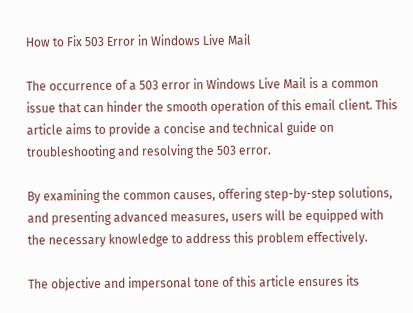How to Fix 503 Error in Windows Live Mail

The occurrence of a 503 error in Windows Live Mail is a common issue that can hinder the smooth operation of this email client. This article aims to provide a concise and technical guide on troubleshooting and resolving the 503 error.

By examining the common causes, offering step-by-step solutions, and presenting advanced measures, users will be equipped with the necessary knowledge to address this problem effectively.

The objective and impersonal tone of this article ensures its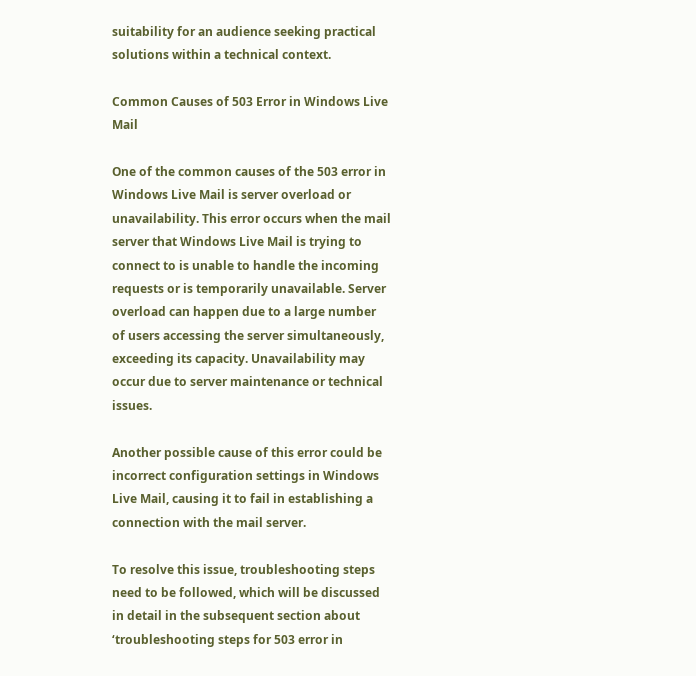suitability for an audience seeking practical solutions within a technical context.

Common Causes of 503 Error in Windows Live Mail

One of the common causes of the 503 error in Windows Live Mail is server overload or unavailability. This error occurs when the mail server that Windows Live Mail is trying to connect to is unable to handle the incoming requests or is temporarily unavailable. Server overload can happen due to a large number of users accessing the server simultaneously, exceeding its capacity. Unavailability may occur due to server maintenance or technical issues.

Another possible cause of this error could be incorrect configuration settings in Windows Live Mail, causing it to fail in establishing a connection with the mail server.

To resolve this issue, troubleshooting steps need to be followed, which will be discussed in detail in the subsequent section about ‘troubleshooting steps for 503 error in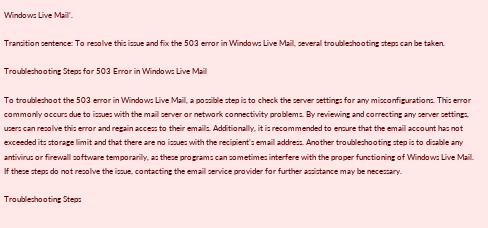Windows Live Mail’.

Transition sentence: To resolve this issue and fix the 503 error in Windows Live Mail, several troubleshooting steps can be taken.

Troubleshooting Steps for 503 Error in Windows Live Mail

To troubleshoot the 503 error in Windows Live Mail, a possible step is to check the server settings for any misconfigurations. This error commonly occurs due to issues with the mail server or network connectivity problems. By reviewing and correcting any server settings, users can resolve this error and regain access to their emails. Additionally, it is recommended to ensure that the email account has not exceeded its storage limit and that there are no issues with the recipient’s email address. Another troubleshooting step is to disable any antivirus or firewall software temporarily, as these programs can sometimes interfere with the proper functioning of Windows Live Mail. If these steps do not resolve the issue, contacting the email service provider for further assistance may be necessary.

Troubleshooting Steps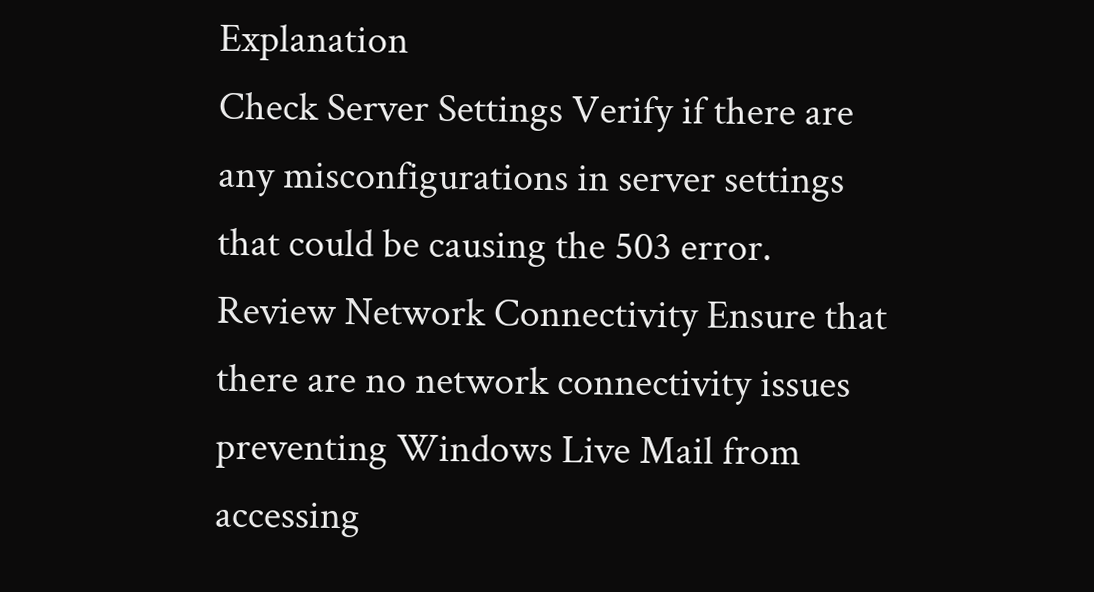Explanation
Check Server Settings Verify if there are any misconfigurations in server settings that could be causing the 503 error.
Review Network Connectivity Ensure that there are no network connectivity issues preventing Windows Live Mail from accessing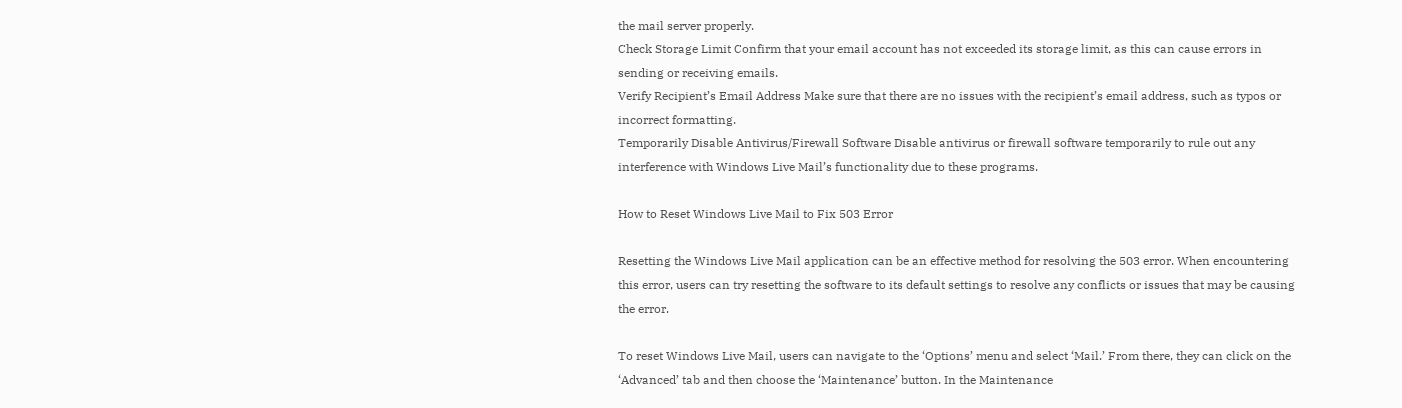the mail server properly.
Check Storage Limit Confirm that your email account has not exceeded its storage limit, as this can cause errors in sending or receiving emails.
Verify Recipient’s Email Address Make sure that there are no issues with the recipient’s email address, such as typos or incorrect formatting.
Temporarily Disable Antivirus/Firewall Software Disable antivirus or firewall software temporarily to rule out any interference with Windows Live Mail’s functionality due to these programs.

How to Reset Windows Live Mail to Fix 503 Error

Resetting the Windows Live Mail application can be an effective method for resolving the 503 error. When encountering this error, users can try resetting the software to its default settings to resolve any conflicts or issues that may be causing the error.

To reset Windows Live Mail, users can navigate to the ‘Options’ menu and select ‘Mail.’ From there, they can click on the ‘Advanced’ tab and then choose the ‘Maintenance’ button. In the Maintenance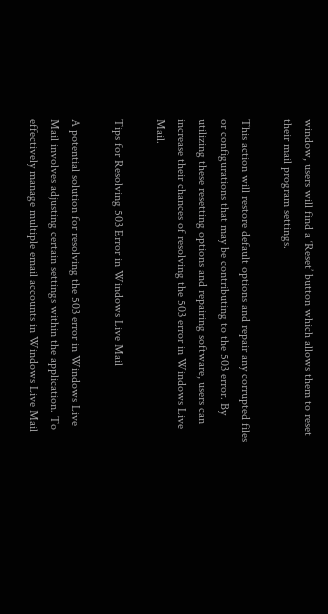window, users will find a ‘Reset’ button which allows them to reset their mail program settings.

This action will restore default options and repair any corrupted files or configurations that may be contributing to the 503 error. By utilizing these resetting options and repairing software, users can increase their chances of resolving the 503 error in Windows Live Mail.

Tips for Resolving 503 Error in Windows Live Mail

A potential solution for resolving the 503 error in Windows Live Mail involves adjusting certain settings within the application. To effectively manage multiple email accounts in Windows Live Mail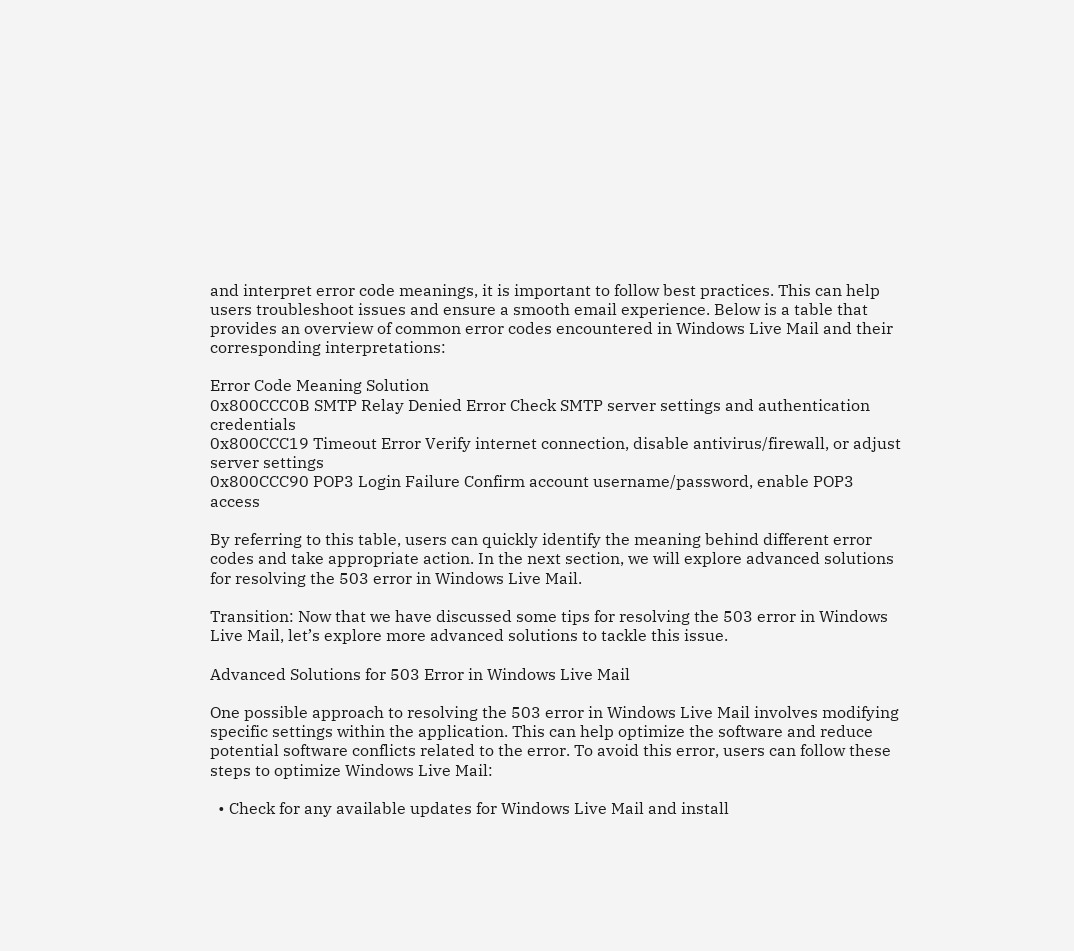and interpret error code meanings, it is important to follow best practices. This can help users troubleshoot issues and ensure a smooth email experience. Below is a table that provides an overview of common error codes encountered in Windows Live Mail and their corresponding interpretations:

Error Code Meaning Solution
0x800CCC0B SMTP Relay Denied Error Check SMTP server settings and authentication credentials
0x800CCC19 Timeout Error Verify internet connection, disable antivirus/firewall, or adjust server settings
0x800CCC90 POP3 Login Failure Confirm account username/password, enable POP3 access

By referring to this table, users can quickly identify the meaning behind different error codes and take appropriate action. In the next section, we will explore advanced solutions for resolving the 503 error in Windows Live Mail.

Transition: Now that we have discussed some tips for resolving the 503 error in Windows Live Mail, let’s explore more advanced solutions to tackle this issue.

Advanced Solutions for 503 Error in Windows Live Mail

One possible approach to resolving the 503 error in Windows Live Mail involves modifying specific settings within the application. This can help optimize the software and reduce potential software conflicts related to the error. To avoid this error, users can follow these steps to optimize Windows Live Mail:

  • Check for any available updates for Windows Live Mail and install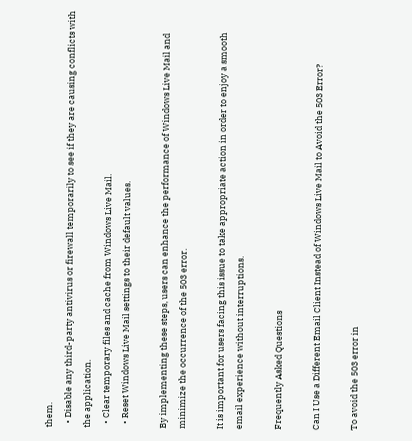them.
  • Disable any third-party antivirus or firewall temporarily to see if they are causing conflicts with the application.
  • Clear temporary files and cache from Windows Live Mail.
  • Reset Windows Live Mail settings to their default values.

By implementing these steps, users can enhance the performance of Windows Live Mail and minimize the occurrence of the 503 error.

It is important for users facing this issue to take appropriate action in order to enjoy a smooth email experience without interruptions.

Frequently Asked Questions

Can I Use a Different Email Client Instead of Windows Live Mail to Avoid the 503 Error?

To avoid the 503 error in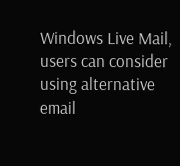Windows Live Mail, users can consider using alternative email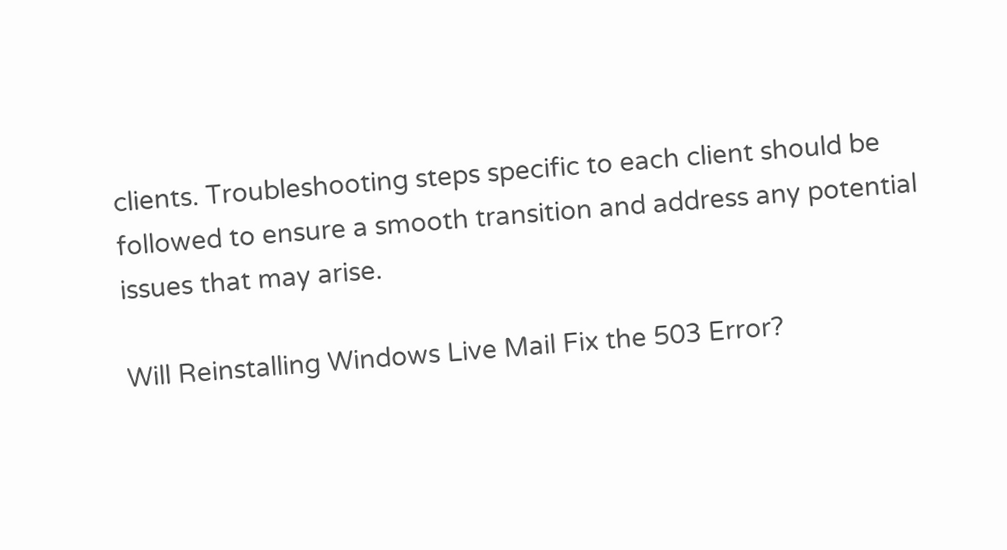clients. Troubleshooting steps specific to each client should be followed to ensure a smooth transition and address any potential issues that may arise.

Will Reinstalling Windows Live Mail Fix the 503 Error?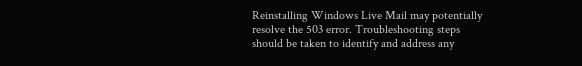Reinstalling Windows Live Mail may potentially resolve the 503 error. Troubleshooting steps should be taken to identify and address any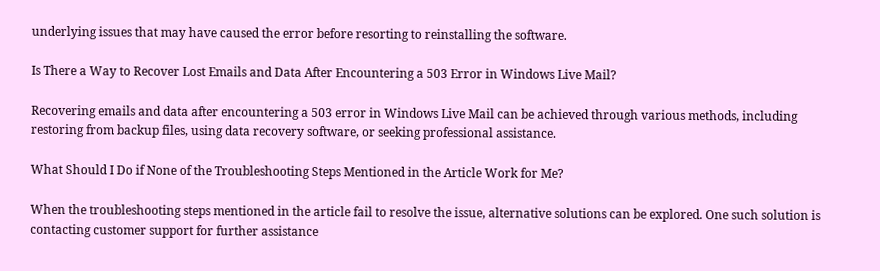underlying issues that may have caused the error before resorting to reinstalling the software.

Is There a Way to Recover Lost Emails and Data After Encountering a 503 Error in Windows Live Mail?

Recovering emails and data after encountering a 503 error in Windows Live Mail can be achieved through various methods, including restoring from backup files, using data recovery software, or seeking professional assistance.

What Should I Do if None of the Troubleshooting Steps Mentioned in the Article Work for Me?

When the troubleshooting steps mentioned in the article fail to resolve the issue, alternative solutions can be explored. One such solution is contacting customer support for further assistance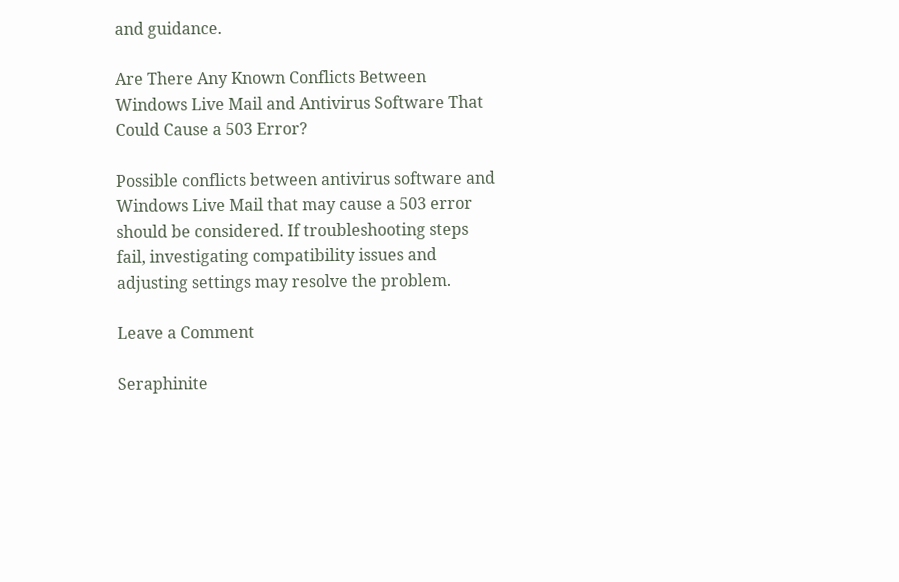and guidance.

Are There Any Known Conflicts Between Windows Live Mail and Antivirus Software That Could Cause a 503 Error?

Possible conflicts between antivirus software and Windows Live Mail that may cause a 503 error should be considered. If troubleshooting steps fail, investigating compatibility issues and adjusting settings may resolve the problem.

Leave a Comment

Seraphinite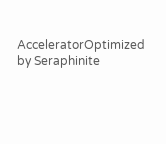AcceleratorOptimized by Seraphinite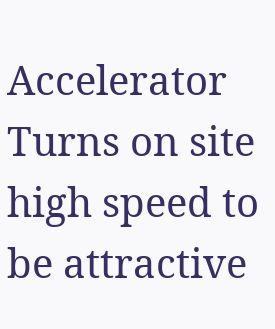Accelerator
Turns on site high speed to be attractive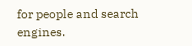for people and search engines.